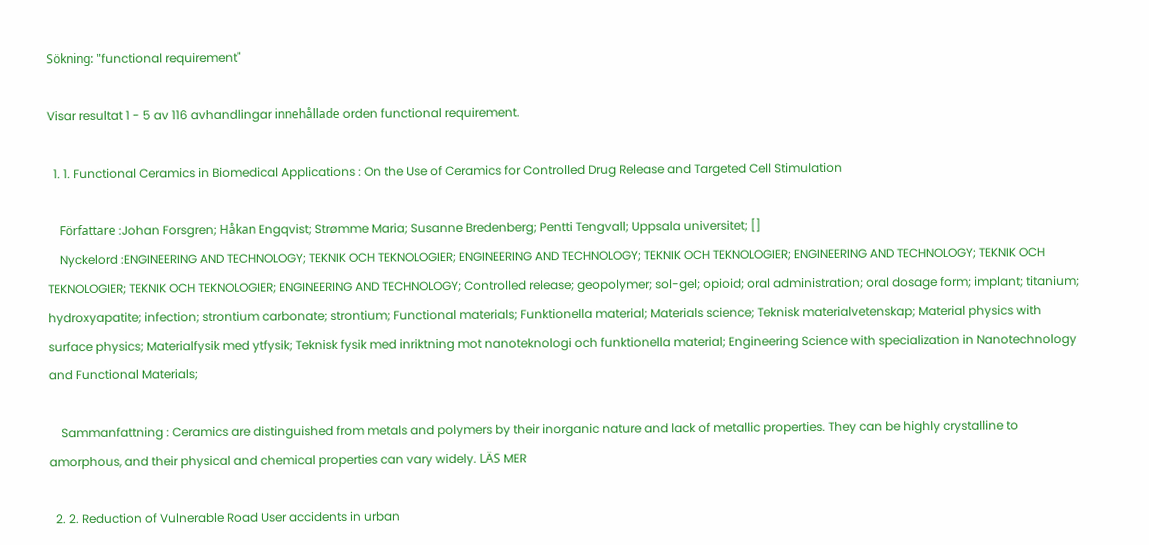Sökning: "functional requirement"

Visar resultat 1 - 5 av 116 avhandlingar innehållade orden functional requirement.

  1. 1. Functional Ceramics in Biomedical Applications : On the Use of Ceramics for Controlled Drug Release and Targeted Cell Stimulation

    Författare :Johan Forsgren; Håkan Engqvist; Strømme Maria; Susanne Bredenberg; Pentti Tengvall; Uppsala universitet; []
    Nyckelord :ENGINEERING AND TECHNOLOGY; TEKNIK OCH TEKNOLOGIER; ENGINEERING AND TECHNOLOGY; TEKNIK OCH TEKNOLOGIER; ENGINEERING AND TECHNOLOGY; TEKNIK OCH TEKNOLOGIER; TEKNIK OCH TEKNOLOGIER; ENGINEERING AND TECHNOLOGY; Controlled release; geopolymer; sol-gel; opioid; oral administration; oral dosage form; implant; titanium; hydroxyapatite; infection; strontium carbonate; strontium; Functional materials; Funktionella material; Materials science; Teknisk materialvetenskap; Material physics with surface physics; Materialfysik med ytfysik; Teknisk fysik med inriktning mot nanoteknologi och funktionella material; Engineering Science with specialization in Nanotechnology and Functional Materials;

    Sammanfattning : Ceramics are distinguished from metals and polymers by their inorganic nature and lack of metallic properties. They can be highly crystalline to amorphous, and their physical and chemical properties can vary widely. LÄS MER

  2. 2. Reduction of Vulnerable Road User accidents in urban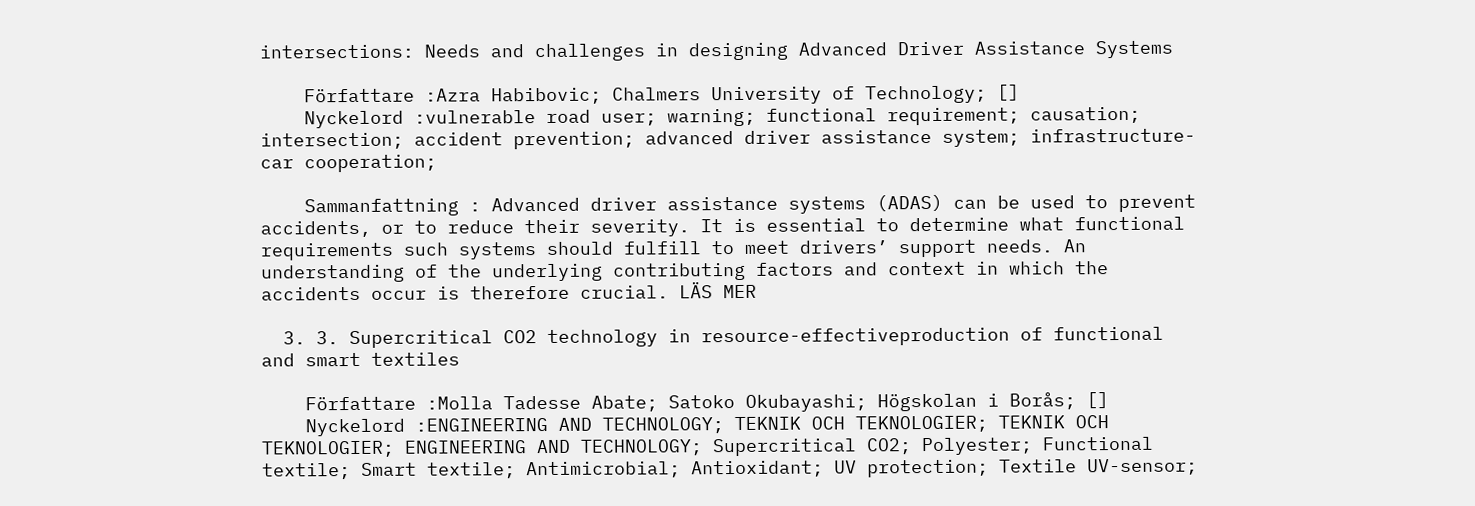intersections: Needs and challenges in designing Advanced Driver Assistance Systems

    Författare :Azra Habibovic; Chalmers University of Technology; []
    Nyckelord :vulnerable road user; warning; functional requirement; causation; intersection; accident prevention; advanced driver assistance system; infrastructure-car cooperation;

    Sammanfattning : Advanced driver assistance systems (ADAS) can be used to prevent accidents, or to reduce their severity. It is essential to determine what functional requirements such systems should fulfill to meet drivers’ support needs. An understanding of the underlying contributing factors and context in which the accidents occur is therefore crucial. LÄS MER

  3. 3. Supercritical CO2 technology in resource-effectiveproduction of functional and smart textiles

    Författare :Molla Tadesse Abate; Satoko Okubayashi; Högskolan i Borås; []
    Nyckelord :ENGINEERING AND TECHNOLOGY; TEKNIK OCH TEKNOLOGIER; TEKNIK OCH TEKNOLOGIER; ENGINEERING AND TECHNOLOGY; Supercritical CO2; Polyester; Functional textile; Smart textile; Antimicrobial; Antioxidant; UV protection; Textile UV-sensor;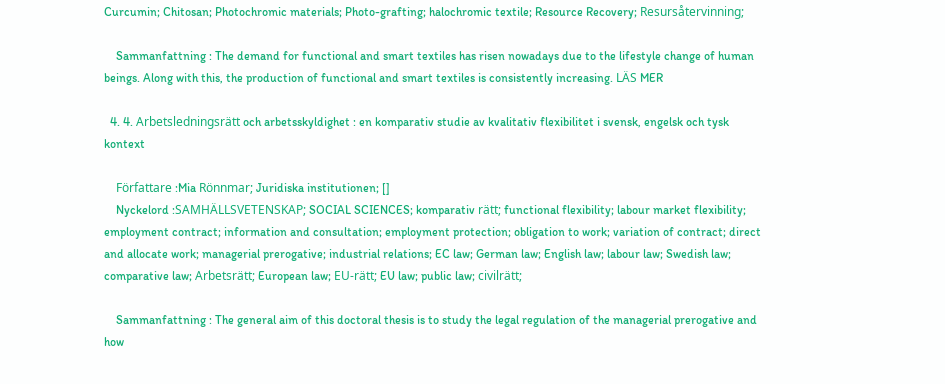Curcumin; Chitosan; Photochromic materials; Photo-grafting; halochromic textile; Resource Recovery; Resursåtervinning;

    Sammanfattning : The demand for functional and smart textiles has risen nowadays due to the lifestyle change of human beings. Along with this, the production of functional and smart textiles is consistently increasing. LÄS MER

  4. 4. Arbetsledningsrätt och arbetsskyldighet : en komparativ studie av kvalitativ flexibilitet i svensk, engelsk och tysk kontext

    Författare :Mia Rönnmar; Juridiska institutionen; []
    Nyckelord :SAMHÄLLSVETENSKAP; SOCIAL SCIENCES; komparativ rätt; functional flexibility; labour market flexibility; employment contract; information and consultation; employment protection; obligation to work; variation of contract; direct and allocate work; managerial prerogative; industrial relations; EC law; German law; English law; labour law; Swedish law; comparative law; Arbetsrätt; European law; EU-rätt; EU law; public law; civilrätt;

    Sammanfattning : The general aim of this doctoral thesis is to study the legal regulation of the managerial prerogative and how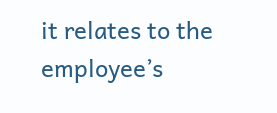it relates to the employee’s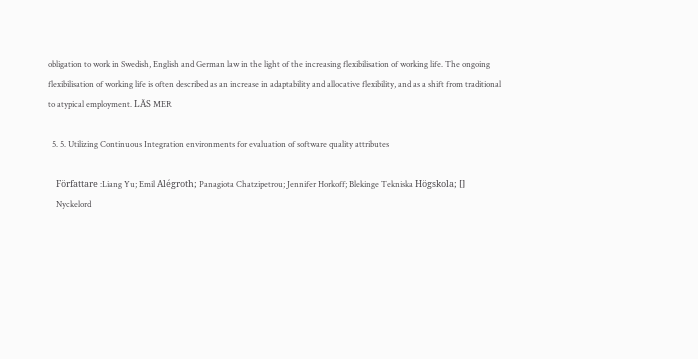obligation to work in Swedish, English and German law in the light of the increasing flexibilisation of working life. The ongoing flexibilisation of working life is often described as an increase in adaptability and allocative flexibility, and as a shift from traditional to atypical employment. LÄS MER

  5. 5. Utilizing Continuous Integration environments for evaluation of software quality attributes

    Författare :Liang Yu; Emil Alégroth; Panagiota Chatzipetrou; Jennifer Horkoff; Blekinge Tekniska Högskola; []
    Nyckelord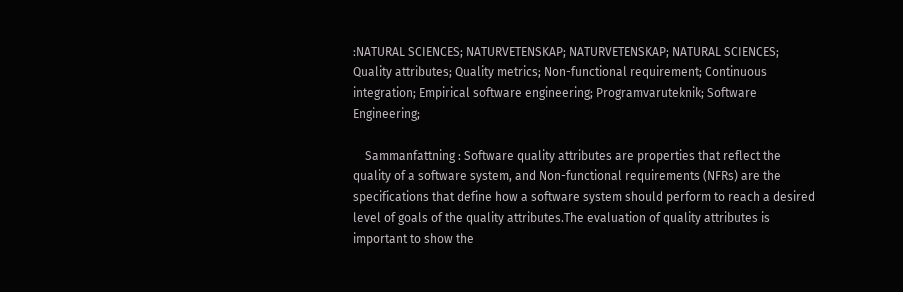:NATURAL SCIENCES; NATURVETENSKAP; NATURVETENSKAP; NATURAL SCIENCES; Quality attributes; Quality metrics; Non-functional requirement; Continuous integration; Empirical software engineering; Programvaruteknik; Software Engineering;

    Sammanfattning : Software quality attributes are properties that reflect the quality of a software system, and Non-functional requirements (NFRs) are the specifications that define how a software system should perform to reach a desired level of goals of the quality attributes.The evaluation of quality attributes is important to show the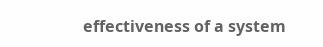effectiveness of a system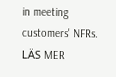in meeting customers' NFRs. LÄS MER